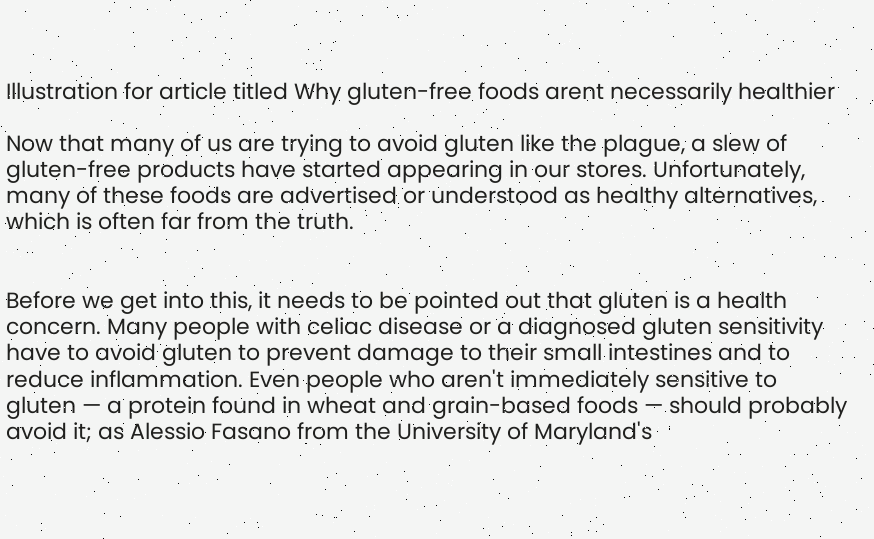Illustration for article titled Why gluten-free foods arent necessarily healthier

Now that many of us are trying to avoid gluten like the plague, a slew of gluten-free products have started appearing in our stores. Unfortunately, many of these foods are advertised or understood as healthy alternatives, which is often far from the truth.


Before we get into this, it needs to be pointed out that gluten is a health concern. Many people with celiac disease or a diagnosed gluten sensitivity have to avoid gluten to prevent damage to their small intestines and to reduce inflammation. Even people who aren't immediately sensitive to gluten — a protein found in wheat and grain-based foods — should probably avoid it; as Alessio Fasano from the University of Maryland's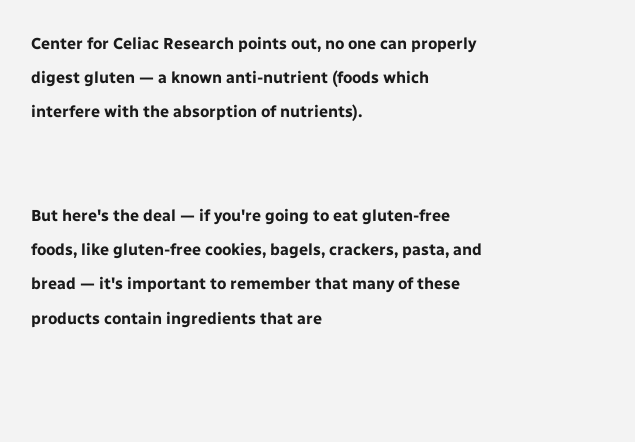Center for Celiac Research points out, no one can properly digest gluten — a known anti-nutrient (foods which interfere with the absorption of nutrients).


But here's the deal — if you're going to eat gluten-free foods, like gluten-free cookies, bagels, crackers, pasta, and bread — it's important to remember that many of these products contain ingredients that are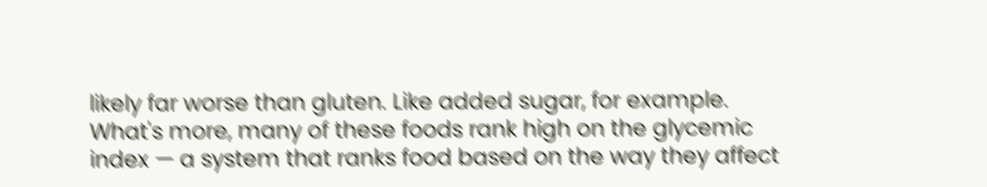likely far worse than gluten. Like added sugar, for example. What's more, many of these foods rank high on the glycemic index — a system that ranks food based on the way they affect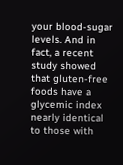your blood-sugar levels. And in fact, a recent study showed that gluten-free foods have a glycemic index nearly identical to those with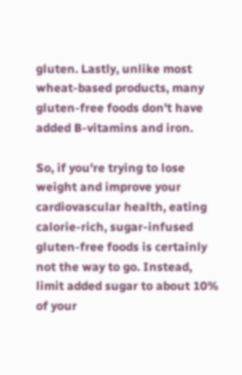gluten. Lastly, unlike most wheat-based products, many gluten-free foods don't have added B-vitamins and iron.

So, if you're trying to lose weight and improve your cardiovascular health, eating calorie-rich, sugar-infused gluten-free foods is certainly not the way to go. Instead, limit added sugar to about 10% of your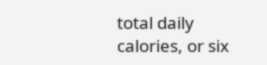total daily calories, or six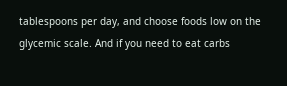tablespoons per day, and choose foods low on the glycemic scale. And if you need to eat carbs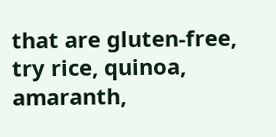that are gluten-free, try rice, quinoa, amaranth,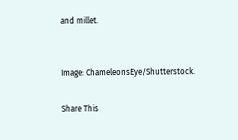and millet.


Image: ChameleonsEye/Shutterstock.

Share This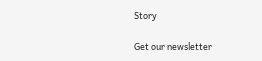Story

Get our newsletter